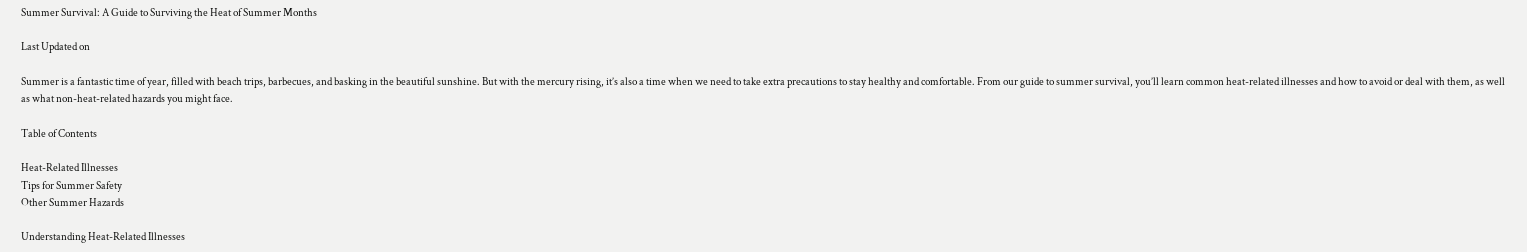Summer Survival: A Guide to Surviving the Heat of Summer Months

Last Updated on

Summer is a fantastic time of year, filled with beach trips, barbecues, and basking in the beautiful sunshine. But with the mercury rising, it’s also a time when we need to take extra precautions to stay healthy and comfortable. From our guide to summer survival, you’ll learn common heat-related illnesses and how to avoid or deal with them, as well as what non-heat-related hazards you might face.

Table of Contents

Heat-Related Illnesses
Tips for Summer Safety
Other Summer Hazards

Understanding Heat-Related Illnesses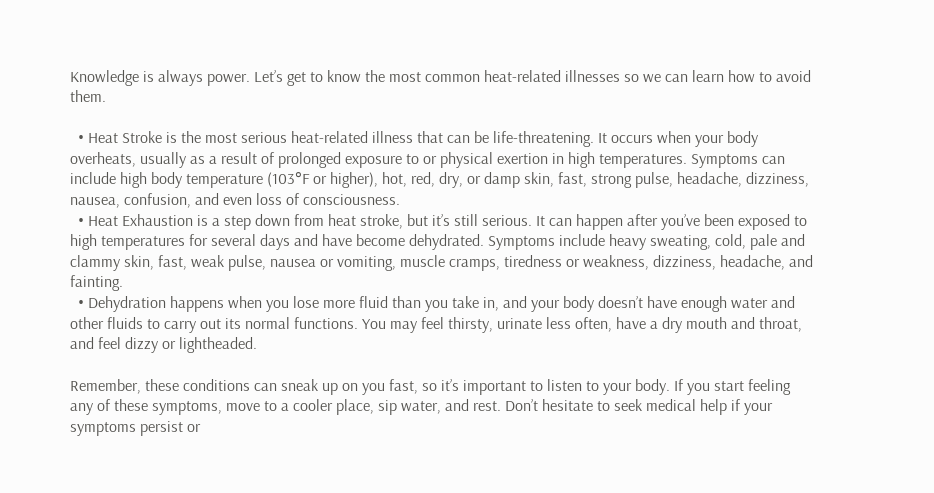Knowledge is always power. Let’s get to know the most common heat-related illnesses so we can learn how to avoid them.

  • Heat Stroke is the most serious heat-related illness that can be life-threatening. It occurs when your body overheats, usually as a result of prolonged exposure to or physical exertion in high temperatures. Symptoms can include high body temperature (103°F or higher), hot, red, dry, or damp skin, fast, strong pulse, headache, dizziness, nausea, confusion, and even loss of consciousness.
  • Heat Exhaustion is a step down from heat stroke, but it’s still serious. It can happen after you’ve been exposed to high temperatures for several days and have become dehydrated. Symptoms include heavy sweating, cold, pale and clammy skin, fast, weak pulse, nausea or vomiting, muscle cramps, tiredness or weakness, dizziness, headache, and fainting.
  • Dehydration happens when you lose more fluid than you take in, and your body doesn’t have enough water and other fluids to carry out its normal functions. You may feel thirsty, urinate less often, have a dry mouth and throat, and feel dizzy or lightheaded.

Remember, these conditions can sneak up on you fast, so it’s important to listen to your body. If you start feeling any of these symptoms, move to a cooler place, sip water, and rest. Don’t hesitate to seek medical help if your symptoms persist or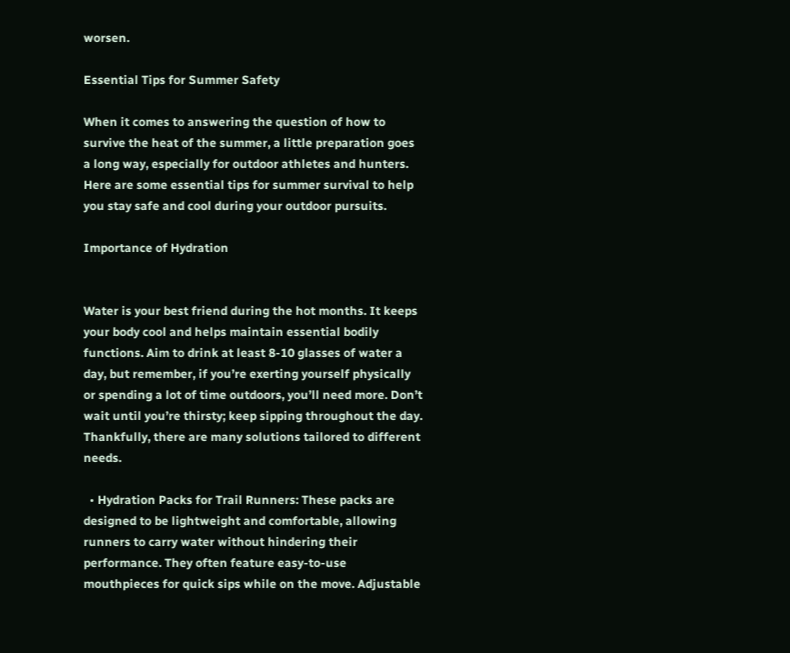worsen.

Essential Tips for Summer Safety

When it comes to answering the question of how to survive the heat of the summer, a little preparation goes a long way, especially for outdoor athletes and hunters. Here are some essential tips for summer survival to help you stay safe and cool during your outdoor pursuits.

Importance of Hydration


Water is your best friend during the hot months. It keeps your body cool and helps maintain essential bodily functions. Aim to drink at least 8-10 glasses of water a day, but remember, if you’re exerting yourself physically or spending a lot of time outdoors, you’ll need more. Don’t wait until you’re thirsty; keep sipping throughout the day. Thankfully, there are many solutions tailored to different needs.

  • Hydration Packs for Trail Runners: These packs are designed to be lightweight and comfortable, allowing runners to carry water without hindering their performance. They often feature easy-to-use mouthpieces for quick sips while on the move. Adjustable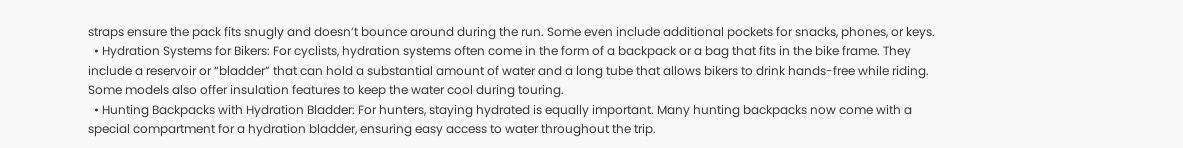straps ensure the pack fits snugly and doesn’t bounce around during the run. Some even include additional pockets for snacks, phones, or keys.
  • Hydration Systems for Bikers: For cyclists, hydration systems often come in the form of a backpack or a bag that fits in the bike frame. They include a reservoir or “bladder” that can hold a substantial amount of water and a long tube that allows bikers to drink hands-free while riding. Some models also offer insulation features to keep the water cool during touring.
  • Hunting Backpacks with Hydration Bladder: For hunters, staying hydrated is equally important. Many hunting backpacks now come with a special compartment for a hydration bladder, ensuring easy access to water throughout the trip.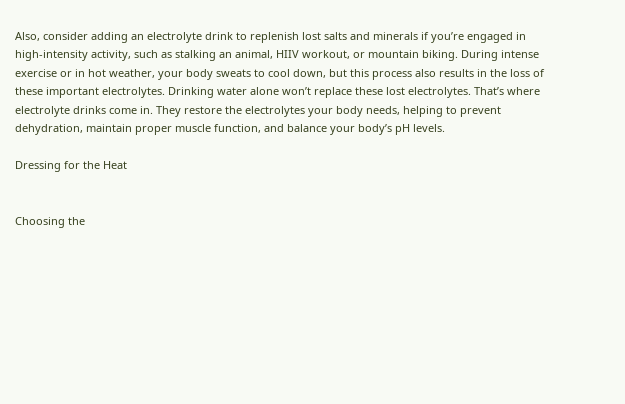Also, consider adding an electrolyte drink to replenish lost salts and minerals if you’re engaged in high-intensity activity, such as stalking an animal, HIIV workout, or mountain biking. During intense exercise or in hot weather, your body sweats to cool down, but this process also results in the loss of these important electrolytes. Drinking water alone won’t replace these lost electrolytes. That’s where electrolyte drinks come in. They restore the electrolytes your body needs, helping to prevent dehydration, maintain proper muscle function, and balance your body’s pH levels.

Dressing for the Heat


Choosing the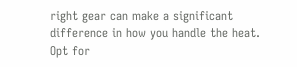right gear can make a significant difference in how you handle the heat. Opt for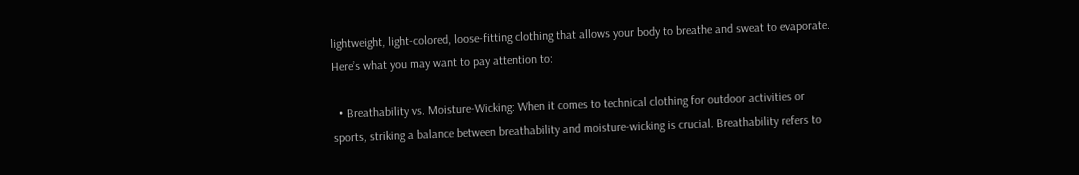lightweight, light-colored, loose-fitting clothing that allows your body to breathe and sweat to evaporate. Here’s what you may want to pay attention to:

  • Breathability vs. Moisture-Wicking: When it comes to technical clothing for outdoor activities or sports, striking a balance between breathability and moisture-wicking is crucial. Breathability refers to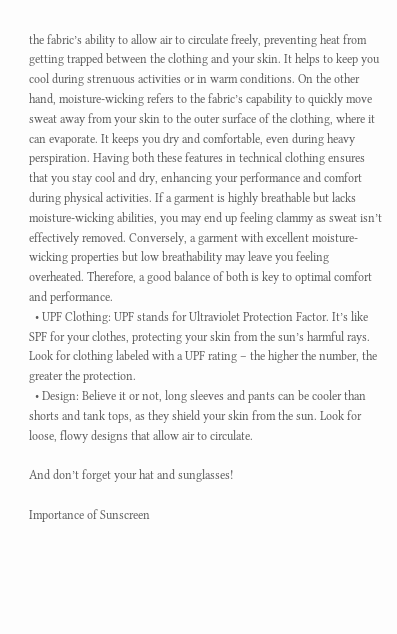the fabric’s ability to allow air to circulate freely, preventing heat from getting trapped between the clothing and your skin. It helps to keep you cool during strenuous activities or in warm conditions. On the other hand, moisture-wicking refers to the fabric’s capability to quickly move sweat away from your skin to the outer surface of the clothing, where it can evaporate. It keeps you dry and comfortable, even during heavy perspiration. Having both these features in technical clothing ensures that you stay cool and dry, enhancing your performance and comfort during physical activities. If a garment is highly breathable but lacks moisture-wicking abilities, you may end up feeling clammy as sweat isn’t effectively removed. Conversely, a garment with excellent moisture-wicking properties but low breathability may leave you feeling overheated. Therefore, a good balance of both is key to optimal comfort and performance.
  • UPF Clothing: UPF stands for Ultraviolet Protection Factor. It’s like SPF for your clothes, protecting your skin from the sun’s harmful rays. Look for clothing labeled with a UPF rating – the higher the number, the greater the protection.
  • Design: Believe it or not, long sleeves and pants can be cooler than shorts and tank tops, as they shield your skin from the sun. Look for loose, flowy designs that allow air to circulate.

And don’t forget your hat and sunglasses!

Importance of Sunscreen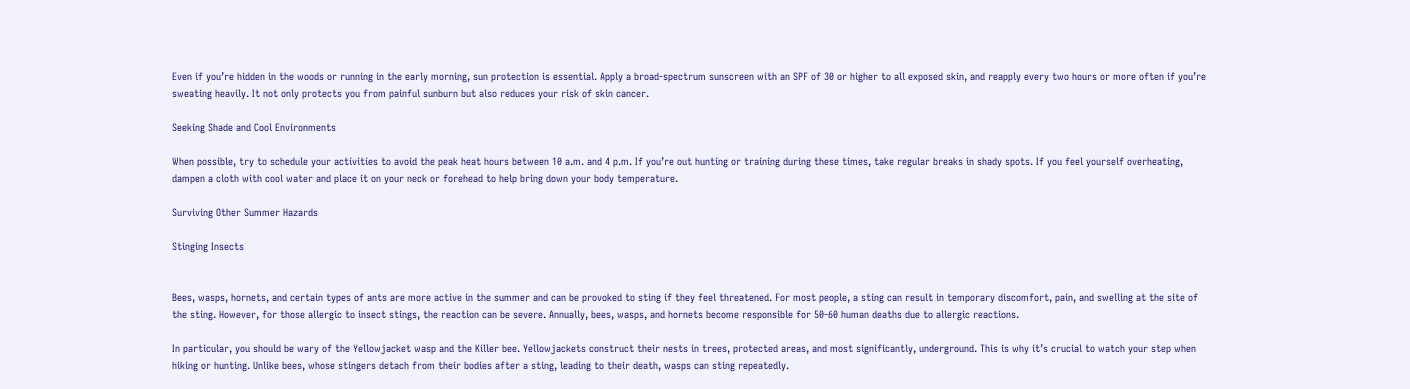Even if you’re hidden in the woods or running in the early morning, sun protection is essential. Apply a broad-spectrum sunscreen with an SPF of 30 or higher to all exposed skin, and reapply every two hours or more often if you’re sweating heavily. It not only protects you from painful sunburn but also reduces your risk of skin cancer.

Seeking Shade and Cool Environments

When possible, try to schedule your activities to avoid the peak heat hours between 10 a.m. and 4 p.m. If you’re out hunting or training during these times, take regular breaks in shady spots. If you feel yourself overheating, dampen a cloth with cool water and place it on your neck or forehead to help bring down your body temperature.

Surviving Other Summer Hazards

Stinging Insects


Bees, wasps, hornets, and certain types of ants are more active in the summer and can be provoked to sting if they feel threatened. For most people, a sting can result in temporary discomfort, pain, and swelling at the site of the sting. However, for those allergic to insect stings, the reaction can be severe. Annually, bees, wasps, and hornets become responsible for 50-60 human deaths due to allergic reactions.

In particular, you should be wary of the Yellowjacket wasp and the Killer bee. Yellowjackets construct their nests in trees, protected areas, and most significantly, underground. This is why it’s crucial to watch your step when hiking or hunting. Unlike bees, whose stingers detach from their bodies after a sting, leading to their death, wasps can sting repeatedly.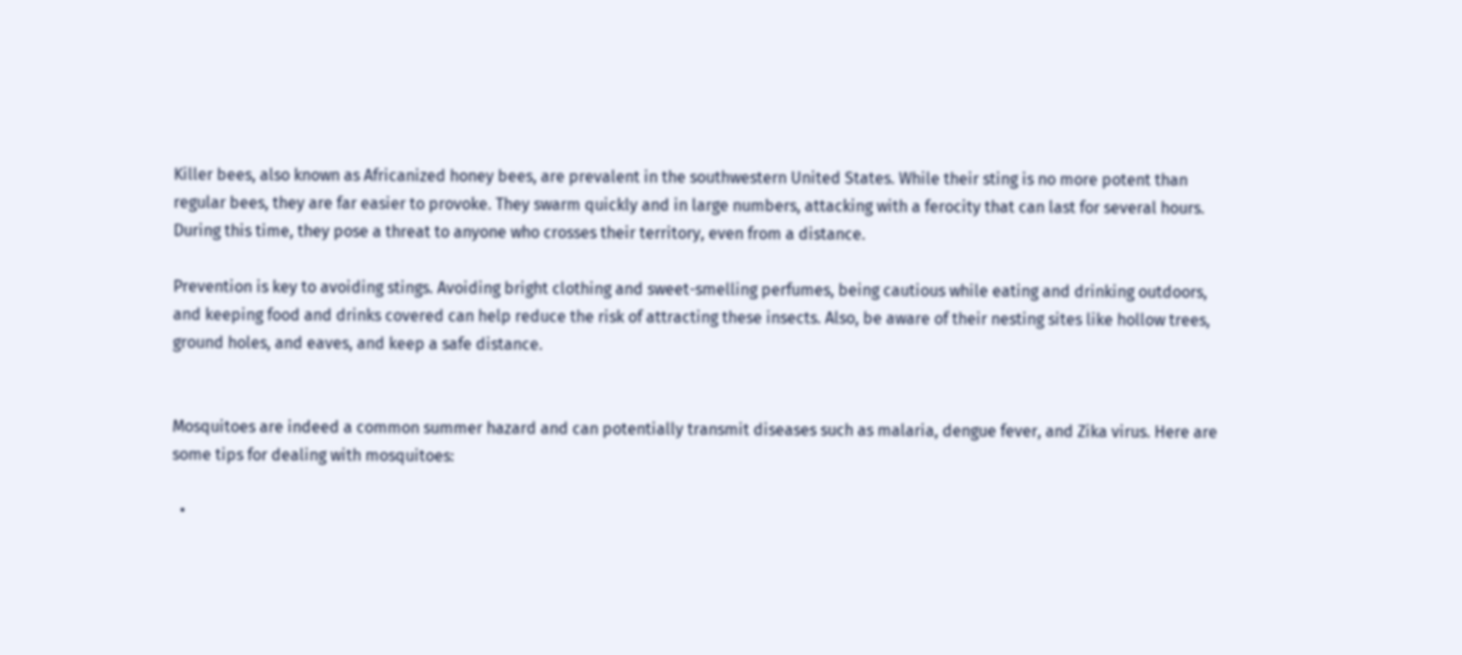Killer bees, also known as Africanized honey bees, are prevalent in the southwestern United States. While their sting is no more potent than regular bees, they are far easier to provoke. They swarm quickly and in large numbers, attacking with a ferocity that can last for several hours. During this time, they pose a threat to anyone who crosses their territory, even from a distance.

Prevention is key to avoiding stings. Avoiding bright clothing and sweet-smelling perfumes, being cautious while eating and drinking outdoors, and keeping food and drinks covered can help reduce the risk of attracting these insects. Also, be aware of their nesting sites like hollow trees, ground holes, and eaves, and keep a safe distance.


Mosquitoes are indeed a common summer hazard and can potentially transmit diseases such as malaria, dengue fever, and Zika virus. Here are some tips for dealing with mosquitoes:

  •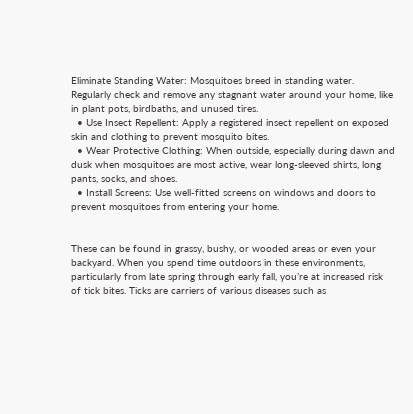Eliminate Standing Water: Mosquitoes breed in standing water. Regularly check and remove any stagnant water around your home, like in plant pots, birdbaths, and unused tires.
  • Use Insect Repellent: Apply a registered insect repellent on exposed skin and clothing to prevent mosquito bites.
  • Wear Protective Clothing: When outside, especially during dawn and dusk when mosquitoes are most active, wear long-sleeved shirts, long pants, socks, and shoes.
  • Install Screens: Use well-fitted screens on windows and doors to prevent mosquitoes from entering your home.


These can be found in grassy, bushy, or wooded areas or even your backyard. When you spend time outdoors in these environments, particularly from late spring through early fall, you’re at increased risk of tick bites. Ticks are carriers of various diseases such as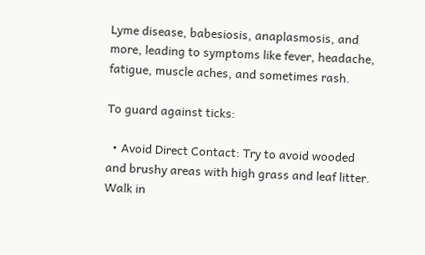Lyme disease, babesiosis, anaplasmosis, and more, leading to symptoms like fever, headache, fatigue, muscle aches, and sometimes rash.

To guard against ticks:

  • Avoid Direct Contact: Try to avoid wooded and brushy areas with high grass and leaf litter. Walk in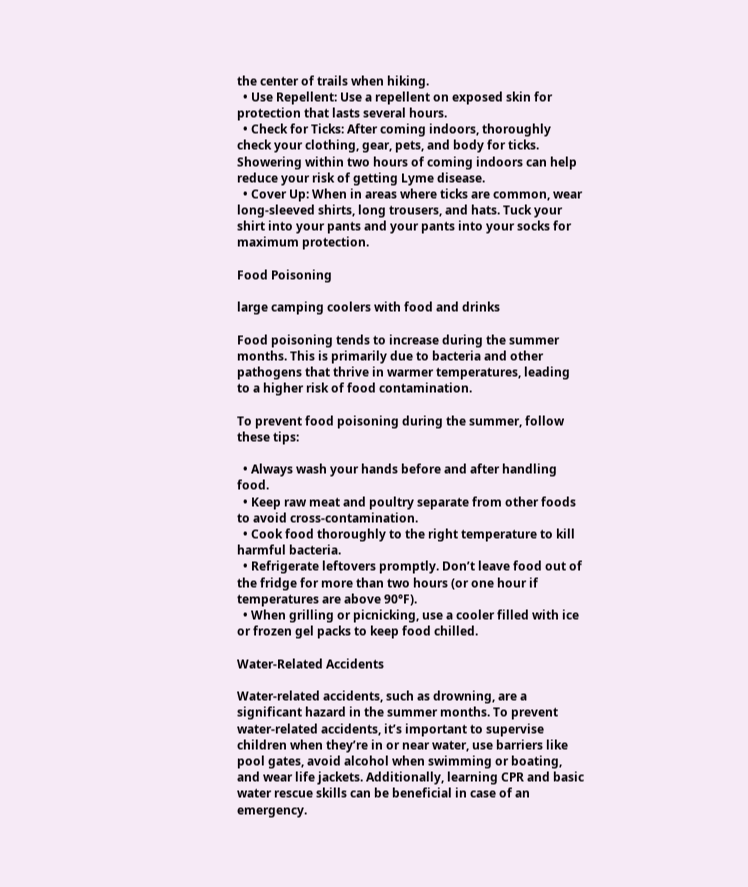the center of trails when hiking.
  • Use Repellent: Use a repellent on exposed skin for protection that lasts several hours.
  • Check for Ticks: After coming indoors, thoroughly check your clothing, gear, pets, and body for ticks. Showering within two hours of coming indoors can help reduce your risk of getting Lyme disease.
  • Cover Up: When in areas where ticks are common, wear long-sleeved shirts, long trousers, and hats. Tuck your shirt into your pants and your pants into your socks for maximum protection.

Food Poisoning

large camping coolers with food and drinks

Food poisoning tends to increase during the summer months. This is primarily due to bacteria and other pathogens that thrive in warmer temperatures, leading to a higher risk of food contamination.

To prevent food poisoning during the summer, follow these tips:

  • Always wash your hands before and after handling food.
  • Keep raw meat and poultry separate from other foods to avoid cross-contamination.
  • Cook food thoroughly to the right temperature to kill harmful bacteria.
  • Refrigerate leftovers promptly. Don’t leave food out of the fridge for more than two hours (or one hour if temperatures are above 90°F).
  • When grilling or picnicking, use a cooler filled with ice or frozen gel packs to keep food chilled.

Water-Related Accidents

Water-related accidents, such as drowning, are a significant hazard in the summer months. To prevent water-related accidents, it’s important to supervise children when they’re in or near water, use barriers like pool gates, avoid alcohol when swimming or boating, and wear life jackets. Additionally, learning CPR and basic water rescue skills can be beneficial in case of an emergency.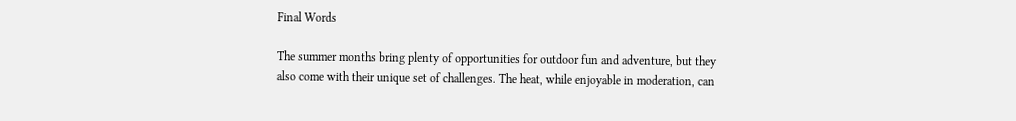Final Words

The summer months bring plenty of opportunities for outdoor fun and adventure, but they also come with their unique set of challenges. The heat, while enjoyable in moderation, can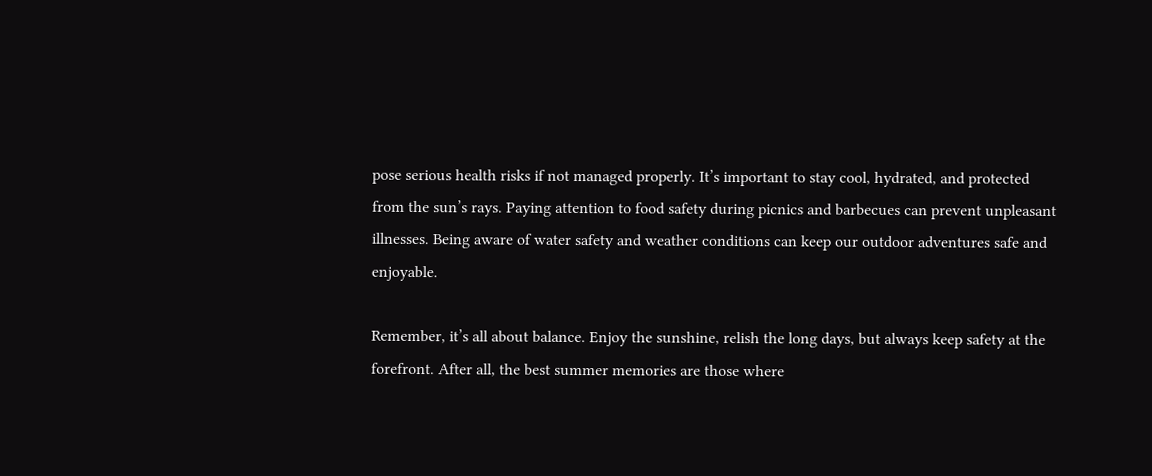pose serious health risks if not managed properly. It’s important to stay cool, hydrated, and protected from the sun’s rays. Paying attention to food safety during picnics and barbecues can prevent unpleasant illnesses. Being aware of water safety and weather conditions can keep our outdoor adventures safe and enjoyable.

Remember, it’s all about balance. Enjoy the sunshine, relish the long days, but always keep safety at the forefront. After all, the best summer memories are those where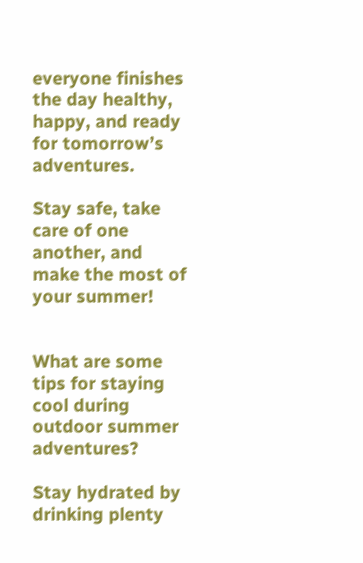everyone finishes the day healthy, happy, and ready for tomorrow’s adventures.

Stay safe, take care of one another, and make the most of your summer!


What are some tips for staying cool during outdoor summer adventures?

Stay hydrated by drinking plenty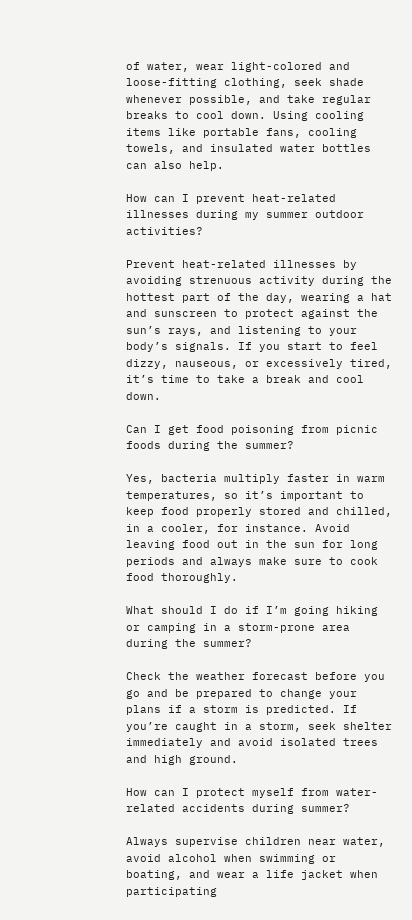of water, wear light-colored and loose-fitting clothing, seek shade whenever possible, and take regular breaks to cool down. Using cooling items like portable fans, cooling towels, and insulated water bottles can also help.

How can I prevent heat-related illnesses during my summer outdoor activities?

Prevent heat-related illnesses by avoiding strenuous activity during the hottest part of the day, wearing a hat and sunscreen to protect against the sun’s rays, and listening to your body’s signals. If you start to feel dizzy, nauseous, or excessively tired, it’s time to take a break and cool down.

Can I get food poisoning from picnic foods during the summer?

Yes, bacteria multiply faster in warm temperatures, so it’s important to keep food properly stored and chilled, in a cooler, for instance. Avoid leaving food out in the sun for long periods and always make sure to cook food thoroughly.

What should I do if I’m going hiking or camping in a storm-prone area during the summer?

Check the weather forecast before you go and be prepared to change your plans if a storm is predicted. If you’re caught in a storm, seek shelter immediately and avoid isolated trees and high ground.

How can I protect myself from water-related accidents during summer?

Always supervise children near water, avoid alcohol when swimming or boating, and wear a life jacket when participating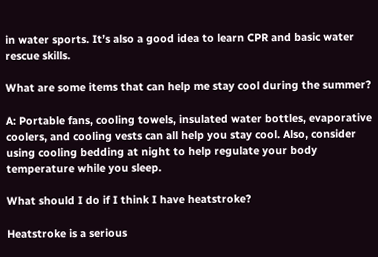in water sports. It’s also a good idea to learn CPR and basic water rescue skills.

What are some items that can help me stay cool during the summer?

A: Portable fans, cooling towels, insulated water bottles, evaporative coolers, and cooling vests can all help you stay cool. Also, consider using cooling bedding at night to help regulate your body temperature while you sleep.

What should I do if I think I have heatstroke?

Heatstroke is a serious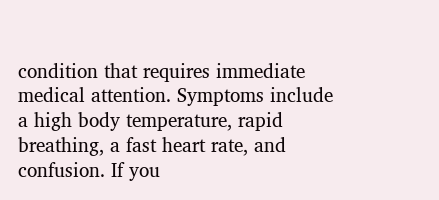condition that requires immediate medical attention. Symptoms include a high body temperature, rapid breathing, a fast heart rate, and confusion. If you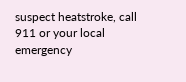suspect heatstroke, call 911 or your local emergency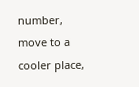number, move to a cooler place,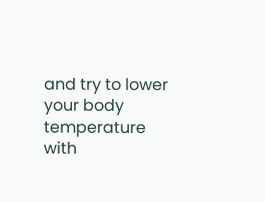and try to lower your body temperature with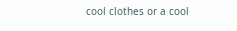cool clothes or a cool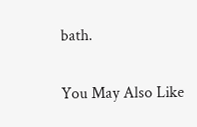bath.

You May Also Like